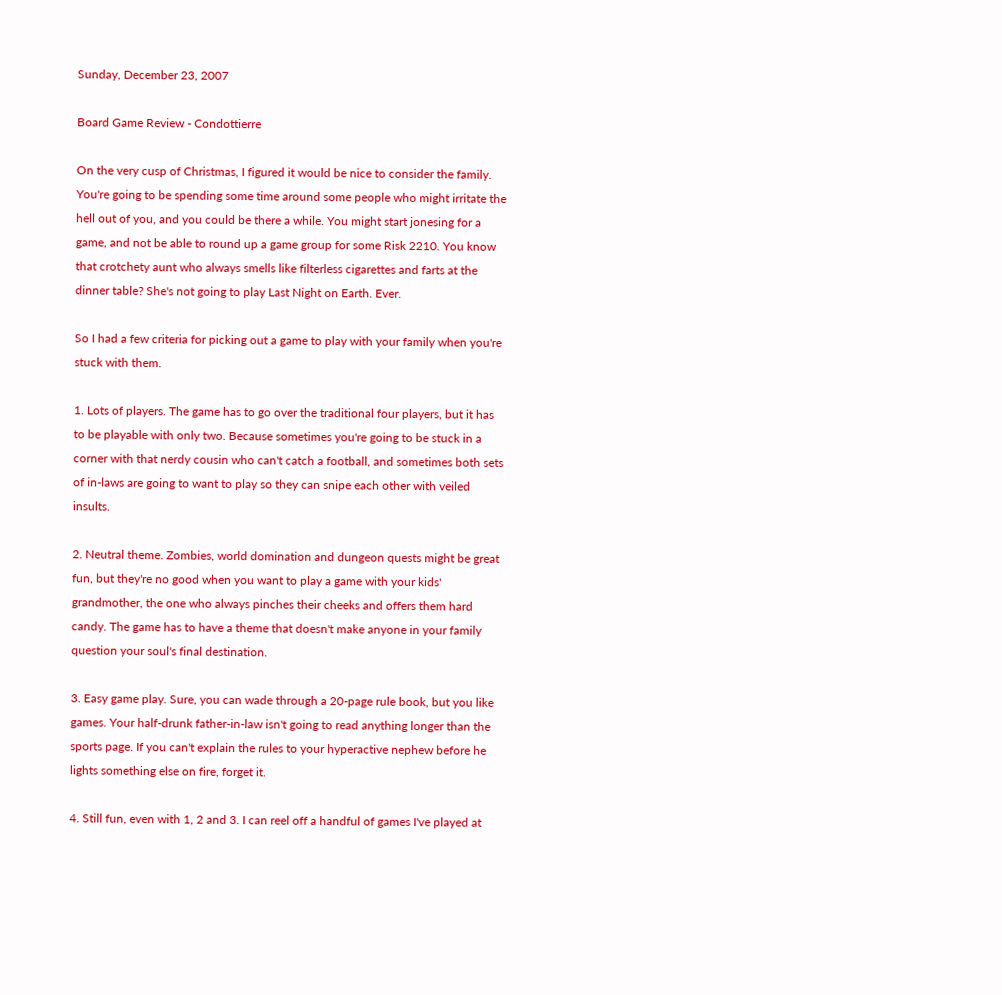Sunday, December 23, 2007

Board Game Review - Condottierre

On the very cusp of Christmas, I figured it would be nice to consider the family. You're going to be spending some time around some people who might irritate the hell out of you, and you could be there a while. You might start jonesing for a game, and not be able to round up a game group for some Risk 2210. You know that crotchety aunt who always smells like filterless cigarettes and farts at the dinner table? She's not going to play Last Night on Earth. Ever.

So I had a few criteria for picking out a game to play with your family when you're stuck with them.

1. Lots of players. The game has to go over the traditional four players, but it has to be playable with only two. Because sometimes you're going to be stuck in a corner with that nerdy cousin who can't catch a football, and sometimes both sets of in-laws are going to want to play so they can snipe each other with veiled insults.

2. Neutral theme. Zombies, world domination and dungeon quests might be great fun, but they're no good when you want to play a game with your kids' grandmother, the one who always pinches their cheeks and offers them hard candy. The game has to have a theme that doesn't make anyone in your family question your soul's final destination.

3. Easy game play. Sure, you can wade through a 20-page rule book, but you like games. Your half-drunk father-in-law isn't going to read anything longer than the sports page. If you can't explain the rules to your hyperactive nephew before he lights something else on fire, forget it.

4. Still fun, even with 1, 2 and 3. I can reel off a handful of games I've played at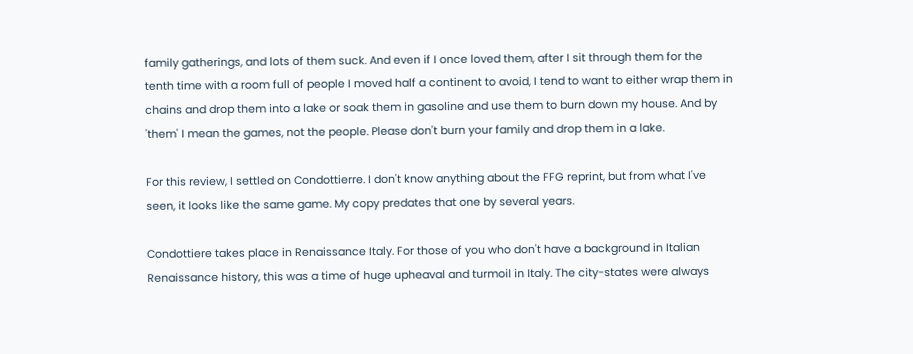family gatherings, and lots of them suck. And even if I once loved them, after I sit through them for the tenth time with a room full of people I moved half a continent to avoid, I tend to want to either wrap them in chains and drop them into a lake or soak them in gasoline and use them to burn down my house. And by 'them' I mean the games, not the people. Please don't burn your family and drop them in a lake.

For this review, I settled on Condottierre. I don't know anything about the FFG reprint, but from what I've seen, it looks like the same game. My copy predates that one by several years.

Condottiere takes place in Renaissance Italy. For those of you who don't have a background in Italian Renaissance history, this was a time of huge upheaval and turmoil in Italy. The city-states were always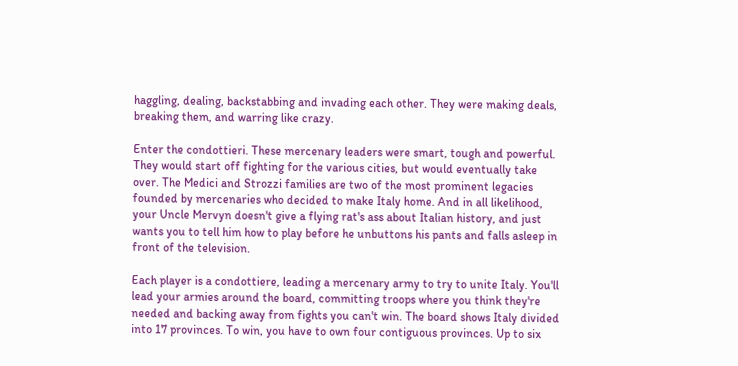haggling, dealing, backstabbing and invading each other. They were making deals, breaking them, and warring like crazy.

Enter the condottieri. These mercenary leaders were smart, tough and powerful. They would start off fighting for the various cities, but would eventually take over. The Medici and Strozzi families are two of the most prominent legacies founded by mercenaries who decided to make Italy home. And in all likelihood, your Uncle Mervyn doesn't give a flying rat's ass about Italian history, and just wants you to tell him how to play before he unbuttons his pants and falls asleep in front of the television.

Each player is a condottiere, leading a mercenary army to try to unite Italy. You'll lead your armies around the board, committing troops where you think they're needed and backing away from fights you can't win. The board shows Italy divided into 17 provinces. To win, you have to own four contiguous provinces. Up to six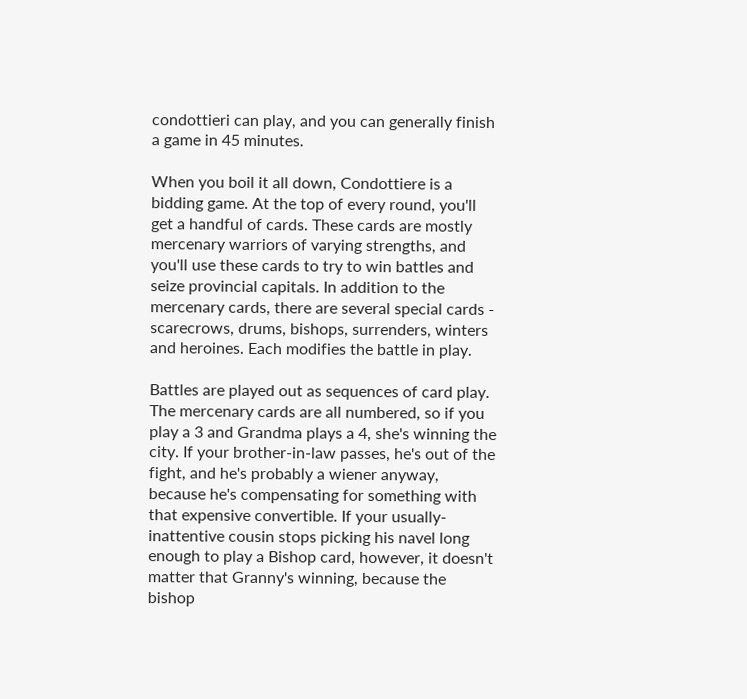condottieri can play, and you can generally finish a game in 45 minutes.

When you boil it all down, Condottiere is a bidding game. At the top of every round, you'll get a handful of cards. These cards are mostly mercenary warriors of varying strengths, and you'll use these cards to try to win battles and seize provincial capitals. In addition to the mercenary cards, there are several special cards - scarecrows, drums, bishops, surrenders, winters and heroines. Each modifies the battle in play.

Battles are played out as sequences of card play. The mercenary cards are all numbered, so if you play a 3 and Grandma plays a 4, she's winning the city. If your brother-in-law passes, he's out of the fight, and he's probably a wiener anyway, because he's compensating for something with that expensive convertible. If your usually-inattentive cousin stops picking his navel long enough to play a Bishop card, however, it doesn't matter that Granny's winning, because the bishop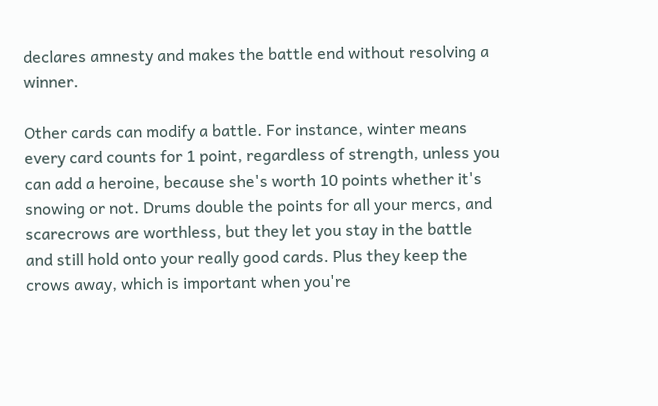declares amnesty and makes the battle end without resolving a winner.

Other cards can modify a battle. For instance, winter means every card counts for 1 point, regardless of strength, unless you can add a heroine, because she's worth 10 points whether it's snowing or not. Drums double the points for all your mercs, and scarecrows are worthless, but they let you stay in the battle and still hold onto your really good cards. Plus they keep the crows away, which is important when you're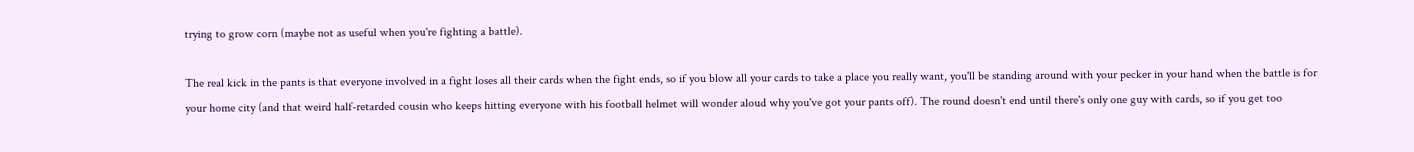trying to grow corn (maybe not as useful when you're fighting a battle).

The real kick in the pants is that everyone involved in a fight loses all their cards when the fight ends, so if you blow all your cards to take a place you really want, you'll be standing around with your pecker in your hand when the battle is for your home city (and that weird half-retarded cousin who keeps hitting everyone with his football helmet will wonder aloud why you've got your pants off). The round doesn't end until there's only one guy with cards, so if you get too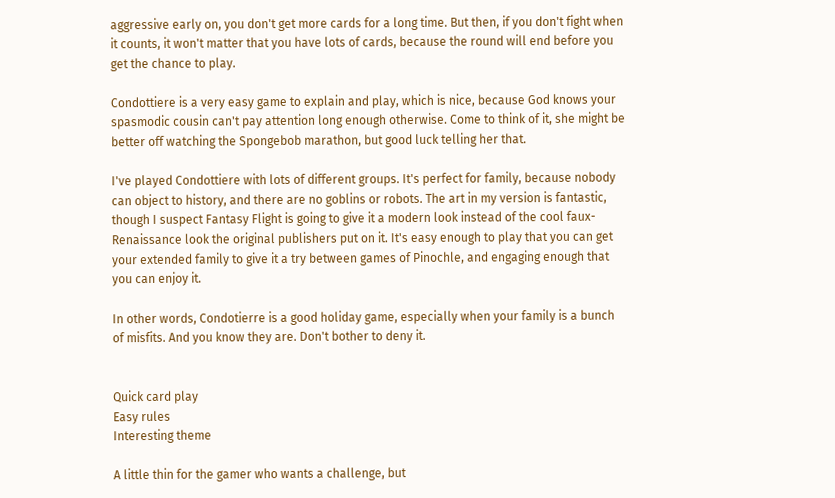aggressive early on, you don't get more cards for a long time. But then, if you don't fight when it counts, it won't matter that you have lots of cards, because the round will end before you get the chance to play.

Condottiere is a very easy game to explain and play, which is nice, because God knows your spasmodic cousin can't pay attention long enough otherwise. Come to think of it, she might be better off watching the Spongebob marathon, but good luck telling her that.

I've played Condottiere with lots of different groups. It's perfect for family, because nobody can object to history, and there are no goblins or robots. The art in my version is fantastic, though I suspect Fantasy Flight is going to give it a modern look instead of the cool faux-Renaissance look the original publishers put on it. It's easy enough to play that you can get your extended family to give it a try between games of Pinochle, and engaging enough that you can enjoy it.

In other words, Condotierre is a good holiday game, especially when your family is a bunch of misfits. And you know they are. Don't bother to deny it.


Quick card play
Easy rules
Interesting theme

A little thin for the gamer who wants a challenge, but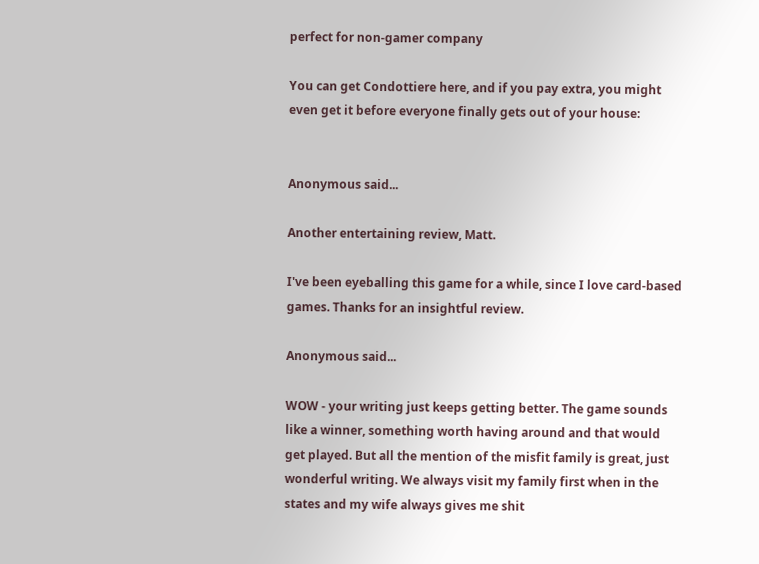perfect for non-gamer company

You can get Condottiere here, and if you pay extra, you might even get it before everyone finally gets out of your house:


Anonymous said...

Another entertaining review, Matt.

I've been eyeballing this game for a while, since I love card-based games. Thanks for an insightful review.

Anonymous said...

WOW - your writing just keeps getting better. The game sounds like a winner, something worth having around and that would get played. But all the mention of the misfit family is great, just wonderful writing. We always visit my family first when in the states and my wife always gives me shit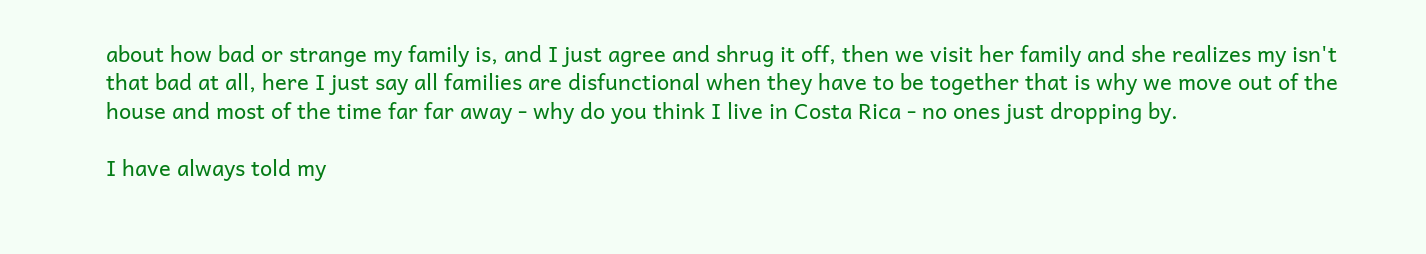about how bad or strange my family is, and I just agree and shrug it off, then we visit her family and she realizes my isn't that bad at all, here I just say all families are disfunctional when they have to be together that is why we move out of the house and most of the time far far away - why do you think I live in Costa Rica - no ones just dropping by.

I have always told my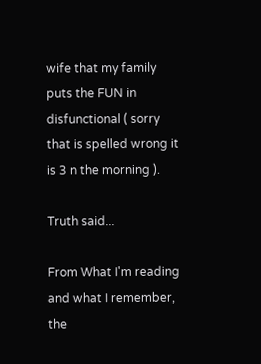wife that my family puts the FUN in disfunctional ( sorry that is spelled wrong it is 3 n the morning ).

Truth said...

From What I'm reading and what I remember, the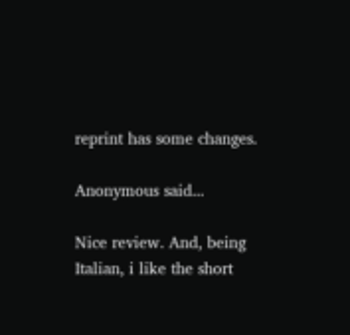reprint has some changes.

Anonymous said...

Nice review. And, being Italian, i like the short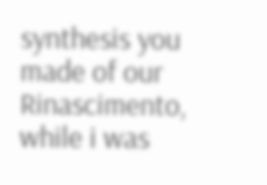synthesis you made of our Rinascimento, while i was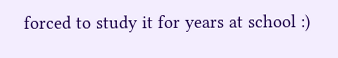forced to study it for years at school :)